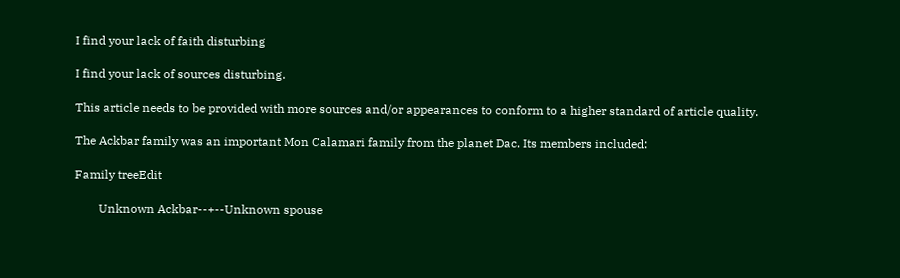I find your lack of faith disturbing

I find your lack of sources disturbing.

This article needs to be provided with more sources and/or appearances to conform to a higher standard of article quality.

The Ackbar family was an important Mon Calamari family from the planet Dac. Its members included:

Family treeEdit

        Unknown Ackbar--+--Unknown spouse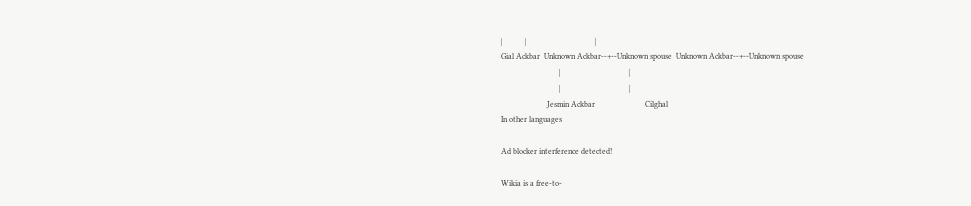|           |                                  |
Gial Ackbar  Unknown Ackbar--+--Unknown spouse  Unknown Ackbar--+--Unknown spouse
                             |                                  |
                             |                                  |
                       Jesmin Ackbar                         Cilghal
In other languages

Ad blocker interference detected!

Wikia is a free-to-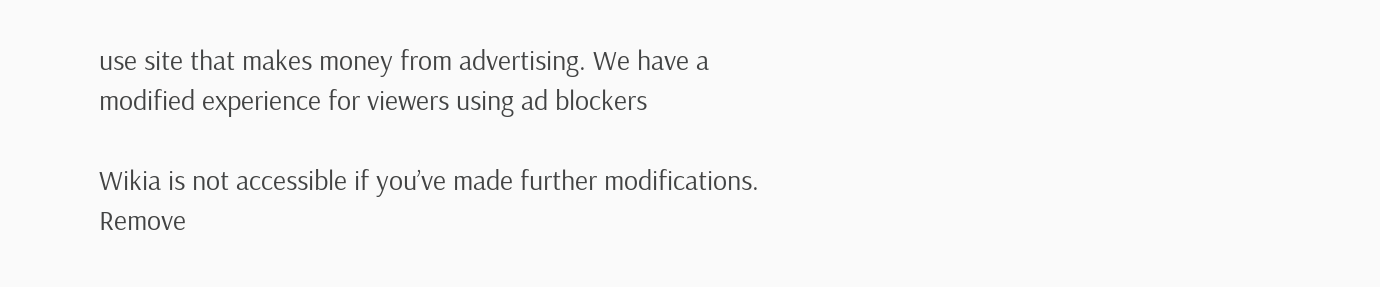use site that makes money from advertising. We have a modified experience for viewers using ad blockers

Wikia is not accessible if you’ve made further modifications. Remove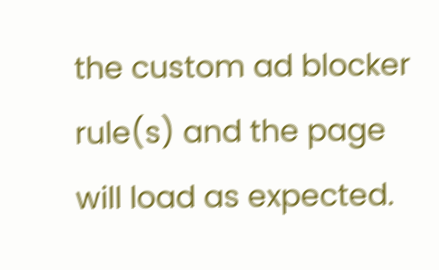the custom ad blocker rule(s) and the page will load as expected.